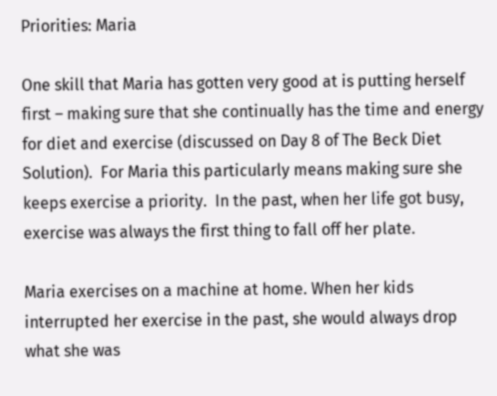Priorities: Maria

One skill that Maria has gotten very good at is putting herself first – making sure that she continually has the time and energy for diet and exercise (discussed on Day 8 of The Beck Diet Solution).  For Maria this particularly means making sure she keeps exercise a priority.  In the past, when her life got busy, exercise was always the first thing to fall off her plate.

Maria exercises on a machine at home. When her kids interrupted her exercise in the past, she would always drop what she was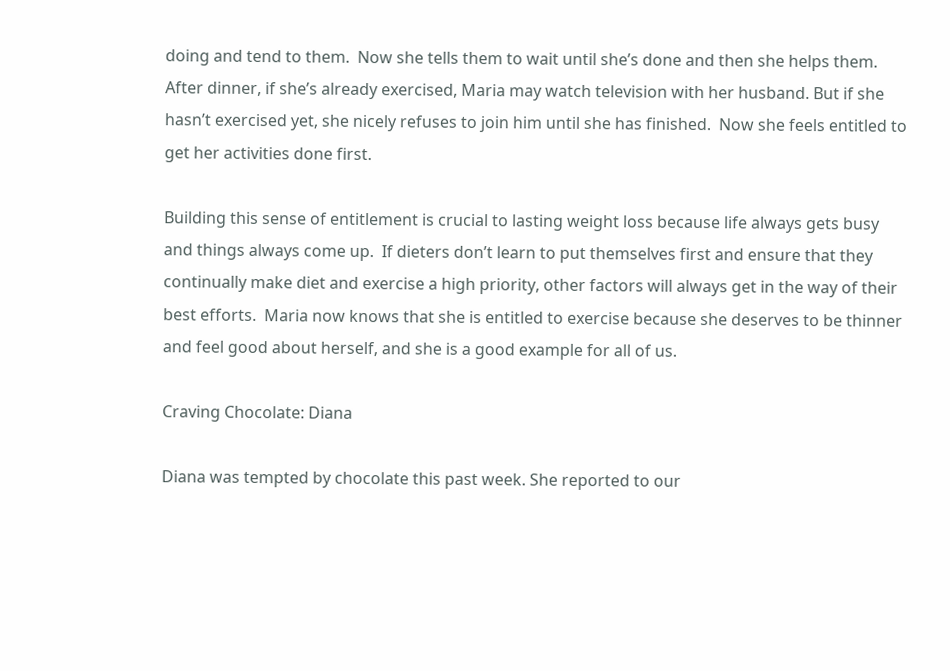doing and tend to them.  Now she tells them to wait until she’s done and then she helps them.  After dinner, if she’s already exercised, Maria may watch television with her husband. But if she hasn’t exercised yet, she nicely refuses to join him until she has finished.  Now she feels entitled to get her activities done first.

Building this sense of entitlement is crucial to lasting weight loss because life always gets busy and things always come up.  If dieters don’t learn to put themselves first and ensure that they continually make diet and exercise a high priority, other factors will always get in the way of their best efforts.  Maria now knows that she is entitled to exercise because she deserves to be thinner and feel good about herself, and she is a good example for all of us.

Craving Chocolate: Diana

Diana was tempted by chocolate this past week. She reported to our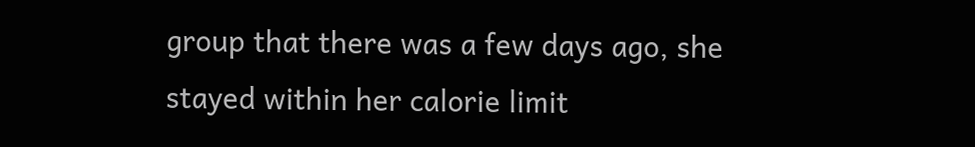group that there was a few days ago, she stayed within her calorie limit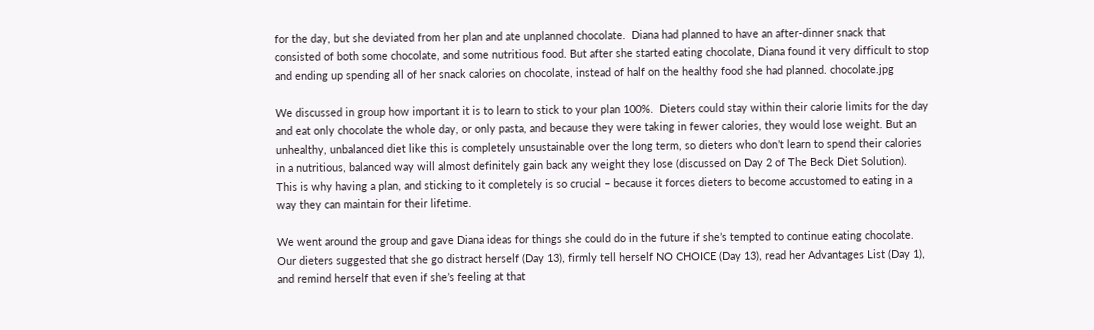for the day, but she deviated from her plan and ate unplanned chocolate.  Diana had planned to have an after-dinner snack that consisted of both some chocolate, and some nutritious food. But after she started eating chocolate, Diana found it very difficult to stop and ending up spending all of her snack calories on chocolate, instead of half on the healthy food she had planned. chocolate.jpg

We discussed in group how important it is to learn to stick to your plan 100%.  Dieters could stay within their calorie limits for the day and eat only chocolate the whole day, or only pasta, and because they were taking in fewer calories, they would lose weight. But an unhealthy, unbalanced diet like this is completely unsustainable over the long term, so dieters who don’t learn to spend their calories in a nutritious, balanced way will almost definitely gain back any weight they lose (discussed on Day 2 of The Beck Diet Solution).   This is why having a plan, and sticking to it completely is so crucial – because it forces dieters to become accustomed to eating in a way they can maintain for their lifetime.

We went around the group and gave Diana ideas for things she could do in the future if she’s tempted to continue eating chocolate.  Our dieters suggested that she go distract herself (Day 13), firmly tell herself NO CHOICE (Day 13), read her Advantages List (Day 1), and remind herself that even if she’s feeling at that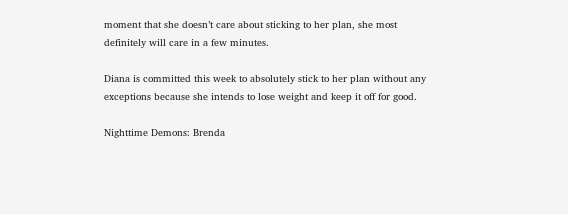moment that she doesn’t care about sticking to her plan, she most definitely will care in a few minutes.

Diana is committed this week to absolutely stick to her plan without any exceptions because she intends to lose weight and keep it off for good.

Nighttime Demons: Brenda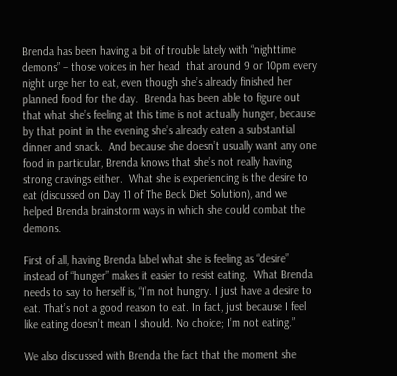Brenda has been having a bit of trouble lately with “nighttime demons” – those voices in her head  that around 9 or 10pm every night urge her to eat, even though she’s already finished her planned food for the day.  Brenda has been able to figure out that what she’s feeling at this time is not actually hunger, because by that point in the evening she’s already eaten a substantial dinner and snack.  And because she doesn’t usually want any one food in particular, Brenda knows that she’s not really having strong cravings either.  What she is experiencing is the desire to eat (discussed on Day 11 of The Beck Diet Solution), and we helped Brenda brainstorm ways in which she could combat the demons.

First of all, having Brenda label what she is feeling as “desire” instead of “hunger” makes it easier to resist eating.  What Brenda needs to say to herself is, “I’m not hungry. I just have a desire to eat. That’s not a good reason to eat. In fact, just because I feel like eating doesn’t mean I should. No choice; I’m not eating.”

We also discussed with Brenda the fact that the moment she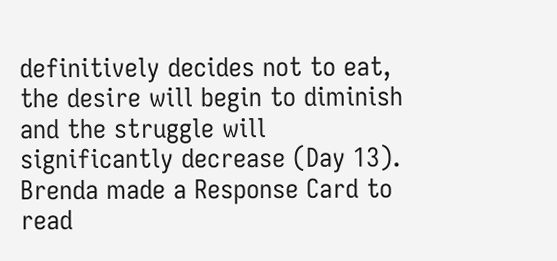definitively decides not to eat, the desire will begin to diminish and the struggle will significantly decrease (Day 13). Brenda made a Response Card to read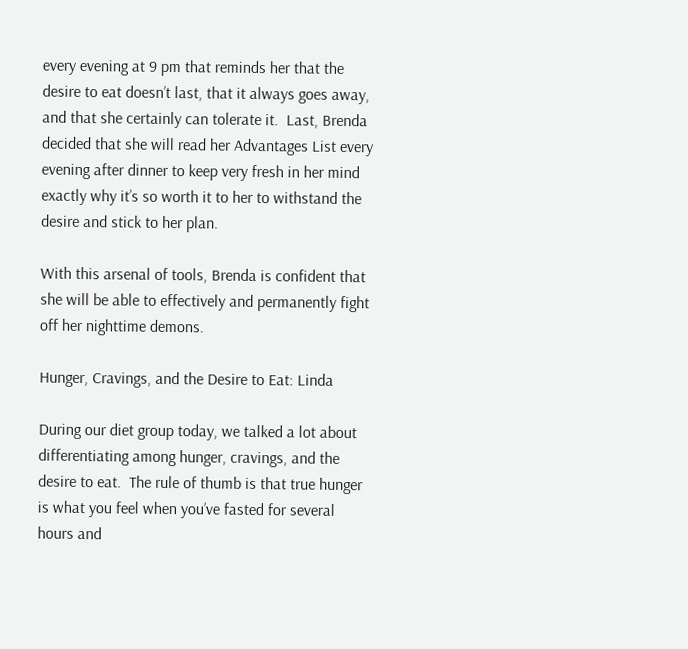every evening at 9 pm that reminds her that the desire to eat doesn’t last, that it always goes away, and that she certainly can tolerate it.  Last, Brenda decided that she will read her Advantages List every evening after dinner to keep very fresh in her mind exactly why it’s so worth it to her to withstand the desire and stick to her plan.

With this arsenal of tools, Brenda is confident that she will be able to effectively and permanently fight off her nighttime demons.

Hunger, Cravings, and the Desire to Eat: Linda

During our diet group today, we talked a lot about differentiating among hunger, cravings, and the desire to eat.  The rule of thumb is that true hunger is what you feel when you’ve fasted for several hours and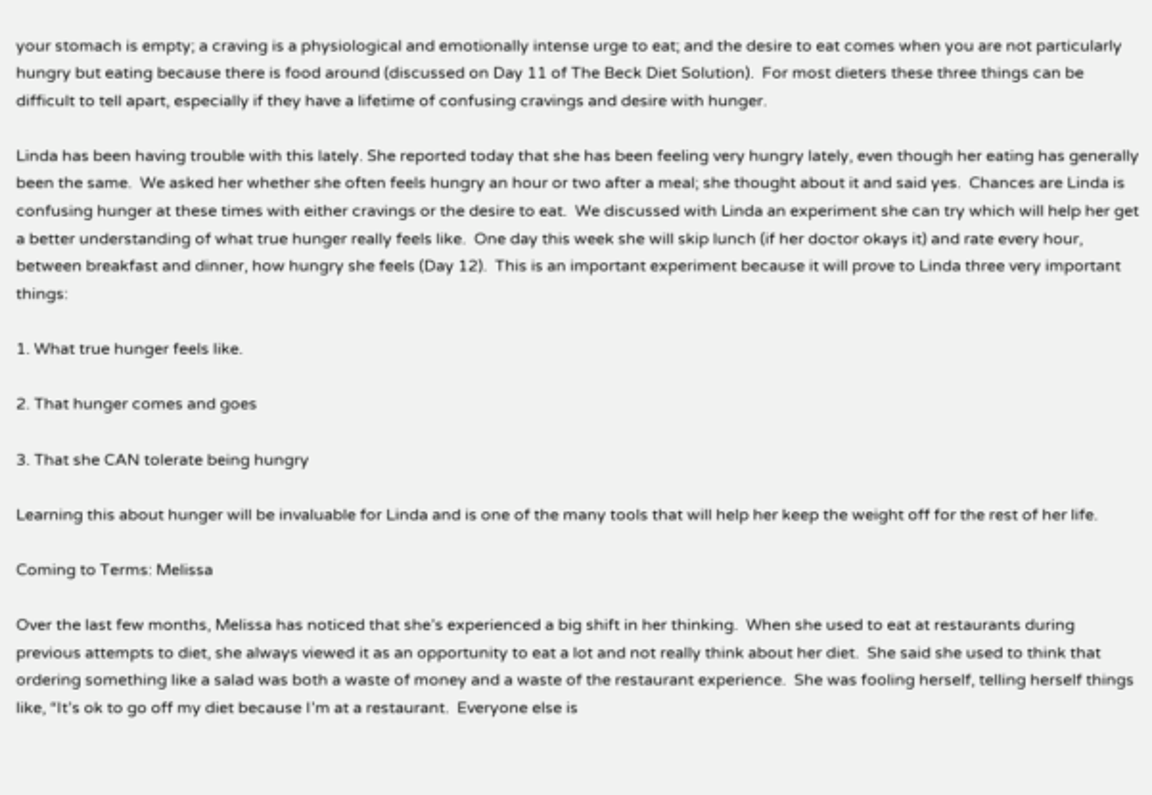your stomach is empty; a craving is a physiological and emotionally intense urge to eat; and the desire to eat comes when you are not particularly hungry but eating because there is food around (discussed on Day 11 of The Beck Diet Solution).  For most dieters these three things can be difficult to tell apart, especially if they have a lifetime of confusing cravings and desire with hunger.

Linda has been having trouble with this lately. She reported today that she has been feeling very hungry lately, even though her eating has generally been the same.  We asked her whether she often feels hungry an hour or two after a meal; she thought about it and said yes.  Chances are Linda is confusing hunger at these times with either cravings or the desire to eat.  We discussed with Linda an experiment she can try which will help her get a better understanding of what true hunger really feels like.  One day this week she will skip lunch (if her doctor okays it) and rate every hour, between breakfast and dinner, how hungry she feels (Day 12).  This is an important experiment because it will prove to Linda three very important things:

1. What true hunger feels like.

2. That hunger comes and goes

3. That she CAN tolerate being hungry

Learning this about hunger will be invaluable for Linda and is one of the many tools that will help her keep the weight off for the rest of her life.

Coming to Terms: Melissa

Over the last few months, Melissa has noticed that she’s experienced a big shift in her thinking.  When she used to eat at restaurants during previous attempts to diet, she always viewed it as an opportunity to eat a lot and not really think about her diet.  She said she used to think that ordering something like a salad was both a waste of money and a waste of the restaurant experience.  She was fooling herself, telling herself things like, “It’s ok to go off my diet because I’m at a restaurant.  Everyone else is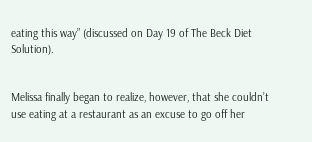eating this way” (discussed on Day 19 of The Beck Diet Solution).


Melissa finally began to realize, however, that she couldn’t use eating at a restaurant as an excuse to go off her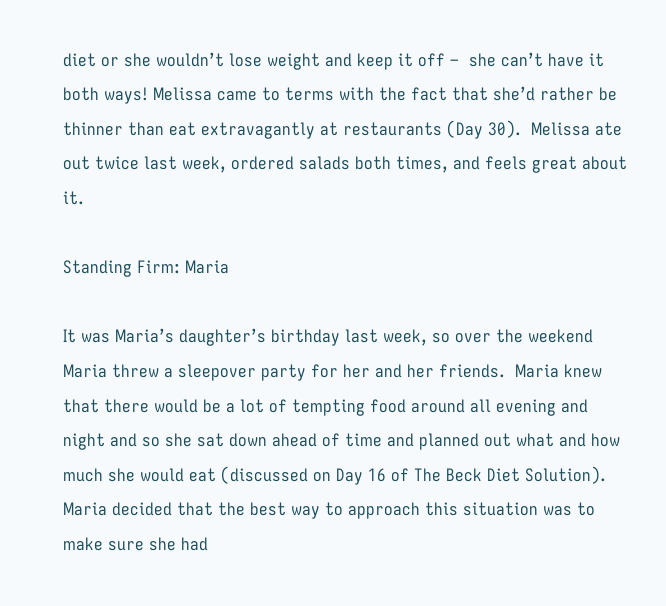diet or she wouldn’t lose weight and keep it off –  she can’t have it both ways! Melissa came to terms with the fact that she’d rather be thinner than eat extravagantly at restaurants (Day 30).  Melissa ate out twice last week, ordered salads both times, and feels great about it.

Standing Firm: Maria

It was Maria’s daughter’s birthday last week, so over the weekend Maria threw a sleepover party for her and her friends.  Maria knew that there would be a lot of tempting food around all evening and night and so she sat down ahead of time and planned out what and how much she would eat (discussed on Day 16 of The Beck Diet Solution).  Maria decided that the best way to approach this situation was to make sure she had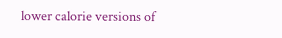lower calorie versions of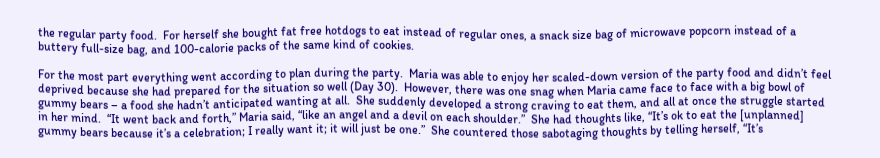the regular party food.  For herself she bought fat free hotdogs to eat instead of regular ones, a snack size bag of microwave popcorn instead of a buttery full-size bag, and 100-calorie packs of the same kind of cookies.

For the most part everything went according to plan during the party.  Maria was able to enjoy her scaled-down version of the party food and didn’t feel deprived because she had prepared for the situation so well (Day 30).  However, there was one snag when Maria came face to face with a big bowl of gummy bears – a food she hadn’t anticipated wanting at all.  She suddenly developed a strong craving to eat them, and all at once the struggle started in her mind.  “It went back and forth,” Maria said, “like an angel and a devil on each shoulder.”  She had thoughts like, “It’s ok to eat the [unplanned] gummy bears because it’s a celebration; I really want it; it will just be one.”  She countered those sabotaging thoughts by telling herself, “It’s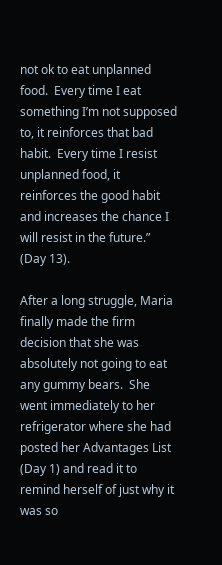not ok to eat unplanned food.  Every time I eat something I’m not supposed to, it reinforces that bad habit.  Every time I resist unplanned food, it reinforces the good habit and increases the chance I will resist in the future.”  (Day 13).

After a long struggle, Maria finally made the firm decision that she was absolutely not going to eat any gummy bears.  She went immediately to her refrigerator where she had posted her Advantages List (Day 1) and read it to remind herself of just why it was so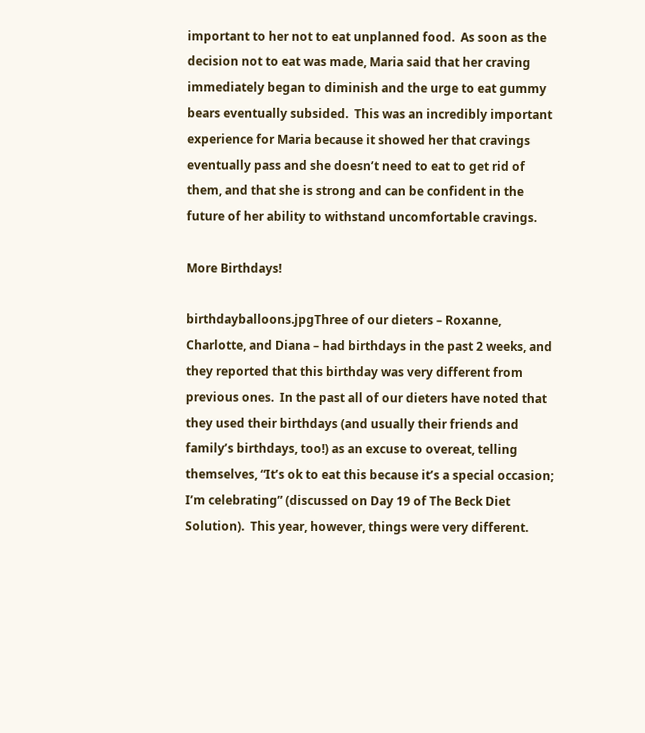important to her not to eat unplanned food.  As soon as the decision not to eat was made, Maria said that her craving immediately began to diminish and the urge to eat gummy bears eventually subsided.  This was an incredibly important experience for Maria because it showed her that cravings eventually pass and she doesn’t need to eat to get rid of them, and that she is strong and can be confident in the future of her ability to withstand uncomfortable cravings.

More Birthdays!

birthdayballoons.jpgThree of our dieters – Roxanne, Charlotte, and Diana – had birthdays in the past 2 weeks, and they reported that this birthday was very different from previous ones.  In the past all of our dieters have noted that they used their birthdays (and usually their friends and family’s birthdays, too!) as an excuse to overeat, telling themselves, “It’s ok to eat this because it’s a special occasion; I’m celebrating” (discussed on Day 19 of The Beck Diet Solution).  This year, however, things were very different.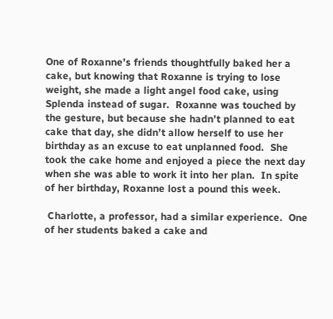One of Roxanne’s friends thoughtfully baked her a cake, but knowing that Roxanne is trying to lose weight, she made a light angel food cake, using Splenda instead of sugar.  Roxanne was touched by the gesture, but because she hadn’t planned to eat cake that day, she didn’t allow herself to use her birthday as an excuse to eat unplanned food.  She took the cake home and enjoyed a piece the next day when she was able to work it into her plan.  In spite of her birthday, Roxanne lost a pound this week.

 Charlotte, a professor, had a similar experience.  One of her students baked a cake and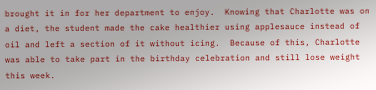brought it in for her department to enjoy.  Knowing that Charlotte was on a diet, the student made the cake healthier using applesauce instead of oil and left a section of it without icing.  Because of this, Charlotte was able to take part in the birthday celebration and still lose weight this week.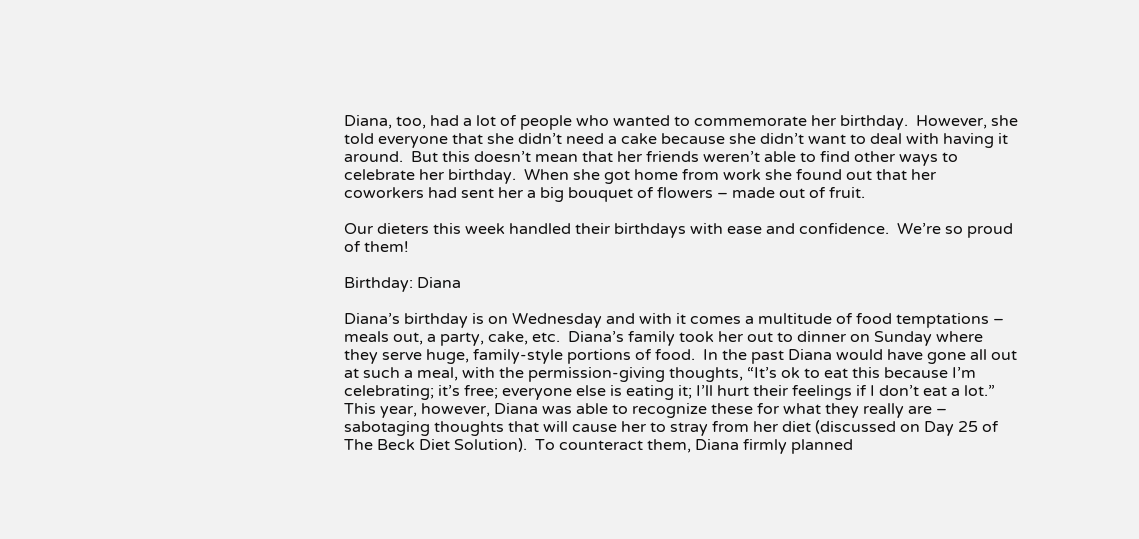Diana, too, had a lot of people who wanted to commemorate her birthday.  However, she told everyone that she didn’t need a cake because she didn’t want to deal with having it around.  But this doesn’t mean that her friends weren’t able to find other ways to celebrate her birthday.  When she got home from work she found out that her coworkers had sent her a big bouquet of flowers – made out of fruit.

Our dieters this week handled their birthdays with ease and confidence.  We’re so proud of them!

Birthday: Diana

Diana’s birthday is on Wednesday and with it comes a multitude of food temptations – meals out, a party, cake, etc.  Diana’s family took her out to dinner on Sunday where they serve huge, family-style portions of food.  In the past Diana would have gone all out at such a meal, with the permission-giving thoughts, “It’s ok to eat this because I’m celebrating; it’s free; everyone else is eating it; I’ll hurt their feelings if I don’t eat a lot.”  This year, however, Diana was able to recognize these for what they really are – sabotaging thoughts that will cause her to stray from her diet (discussed on Day 25 of The Beck Diet Solution).  To counteract them, Diana firmly planned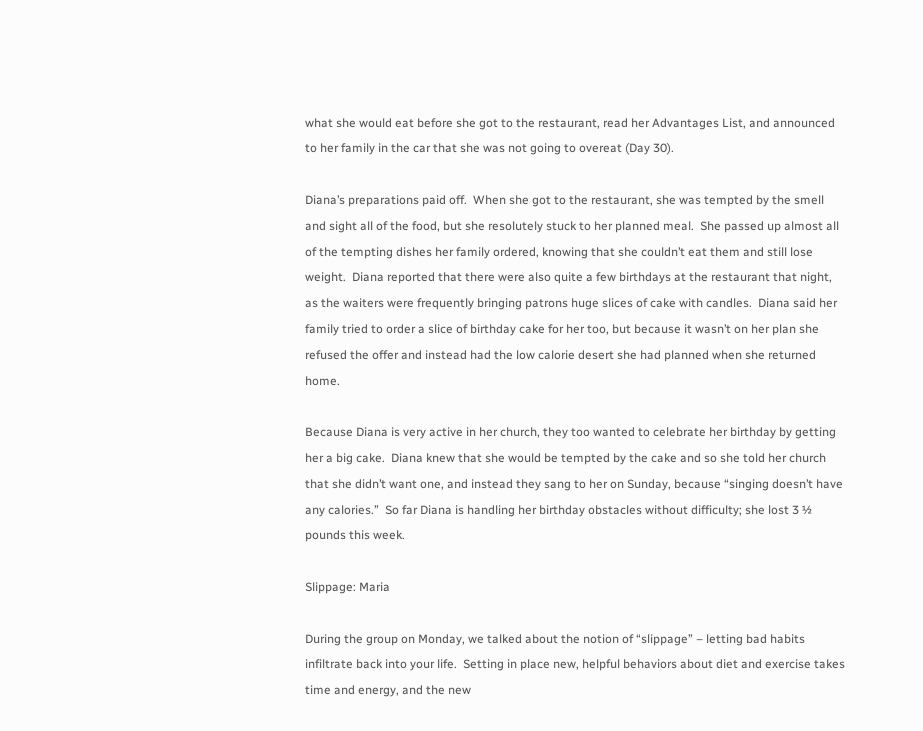what she would eat before she got to the restaurant, read her Advantages List, and announced to her family in the car that she was not going to overeat (Day 30).

Diana’s preparations paid off.  When she got to the restaurant, she was tempted by the smell and sight all of the food, but she resolutely stuck to her planned meal.  She passed up almost all of the tempting dishes her family ordered, knowing that she couldn’t eat them and still lose weight.  Diana reported that there were also quite a few birthdays at the restaurant that night, as the waiters were frequently bringing patrons huge slices of cake with candles.  Diana said her family tried to order a slice of birthday cake for her too, but because it wasn’t on her plan she refused the offer and instead had the low calorie desert she had planned when she returned home.

Because Diana is very active in her church, they too wanted to celebrate her birthday by getting her a big cake.  Diana knew that she would be tempted by the cake and so she told her church that she didn’t want one, and instead they sang to her on Sunday, because “singing doesn’t have any calories.”  So far Diana is handling her birthday obstacles without difficulty; she lost 3 ½ pounds this week.

Slippage: Maria

During the group on Monday, we talked about the notion of “slippage” – letting bad habits infiltrate back into your life.  Setting in place new, helpful behaviors about diet and exercise takes time and energy, and the new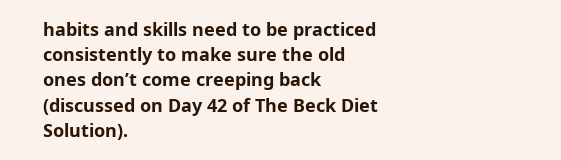habits and skills need to be practiced consistently to make sure the old ones don’t come creeping back (discussed on Day 42 of The Beck Diet Solution).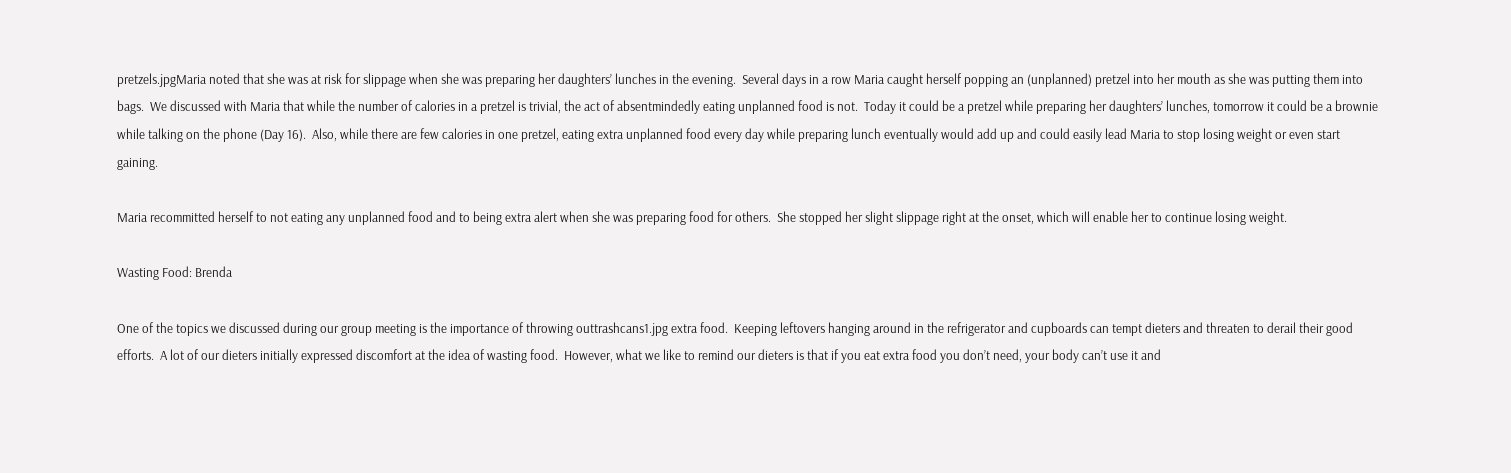pretzels.jpgMaria noted that she was at risk for slippage when she was preparing her daughters’ lunches in the evening.  Several days in a row Maria caught herself popping an (unplanned) pretzel into her mouth as she was putting them into bags.  We discussed with Maria that while the number of calories in a pretzel is trivial, the act of absentmindedly eating unplanned food is not.  Today it could be a pretzel while preparing her daughters’ lunches, tomorrow it could be a brownie while talking on the phone (Day 16).  Also, while there are few calories in one pretzel, eating extra unplanned food every day while preparing lunch eventually would add up and could easily lead Maria to stop losing weight or even start gaining.

Maria recommitted herself to not eating any unplanned food and to being extra alert when she was preparing food for others.  She stopped her slight slippage right at the onset, which will enable her to continue losing weight.

Wasting Food: Brenda

One of the topics we discussed during our group meeting is the importance of throwing outtrashcans1.jpg extra food.  Keeping leftovers hanging around in the refrigerator and cupboards can tempt dieters and threaten to derail their good efforts.  A lot of our dieters initially expressed discomfort at the idea of wasting food.  However, what we like to remind our dieters is that if you eat extra food you don’t need, your body can’t use it and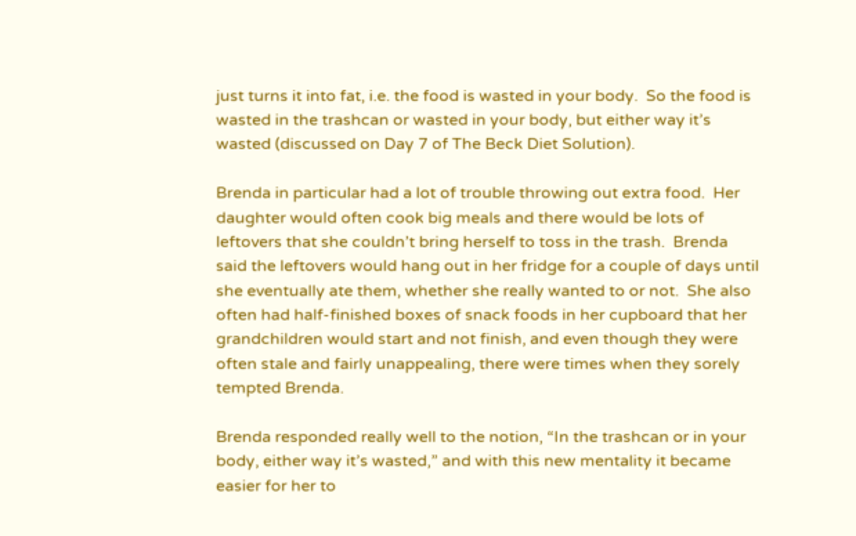just turns it into fat, i.e. the food is wasted in your body.  So the food is wasted in the trashcan or wasted in your body, but either way it’s wasted (discussed on Day 7 of The Beck Diet Solution).

Brenda in particular had a lot of trouble throwing out extra food.  Her daughter would often cook big meals and there would be lots of leftovers that she couldn’t bring herself to toss in the trash.  Brenda said the leftovers would hang out in her fridge for a couple of days until she eventually ate them, whether she really wanted to or not.  She also often had half-finished boxes of snack foods in her cupboard that her grandchildren would start and not finish, and even though they were often stale and fairly unappealing, there were times when they sorely tempted Brenda.

Brenda responded really well to the notion, “In the trashcan or in your body, either way it’s wasted,” and with this new mentality it became easier for her to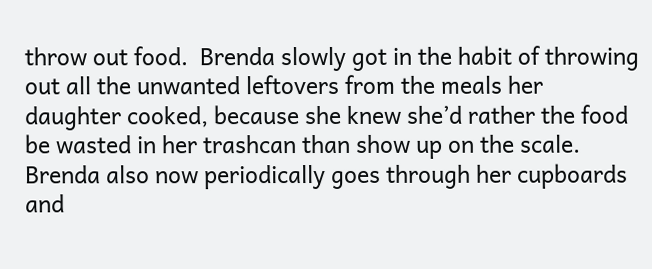throw out food.  Brenda slowly got in the habit of throwing out all the unwanted leftovers from the meals her daughter cooked, because she knew she’d rather the food be wasted in her trashcan than show up on the scale.  Brenda also now periodically goes through her cupboards and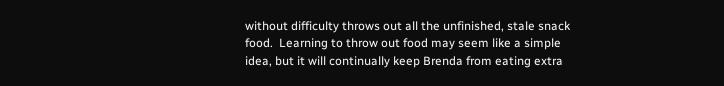without difficulty throws out all the unfinished, stale snack food.  Learning to throw out food may seem like a simple idea, but it will continually keep Brenda from eating extra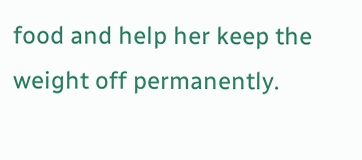food and help her keep the weight off permanently.